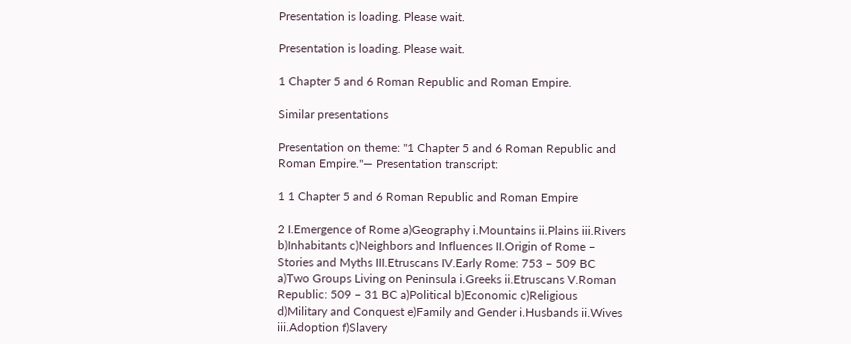Presentation is loading. Please wait.

Presentation is loading. Please wait.

1 Chapter 5 and 6 Roman Republic and Roman Empire.

Similar presentations

Presentation on theme: "1 Chapter 5 and 6 Roman Republic and Roman Empire."— Presentation transcript:

1 1 Chapter 5 and 6 Roman Republic and Roman Empire

2 I.Emergence of Rome a)Geography i.Mountains ii.Plains iii.Rivers b)Inhabitants c)Neighbors and Influences II.Origin of Rome – Stories and Myths III.Etruscans IV.Early Rome: 753 – 509 BC a)Two Groups Living on Peninsula i.Greeks ii.Etruscans V.Roman Republic: 509 – 31 BC a)Political b)Economic c)Religious d)Military and Conquest e)Family and Gender i.Husbands ii.Wives iii.Adoption f)Slavery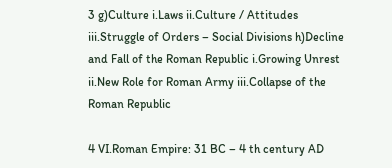3 g)Culture i.Laws ii.Culture / Attitudes iii.Struggle of Orders – Social Divisions h)Decline and Fall of the Roman Republic i.Growing Unrest ii.New Role for Roman Army iii.Collapse of the Roman Republic

4 VI.Roman Empire: 31 BC – 4 th century AD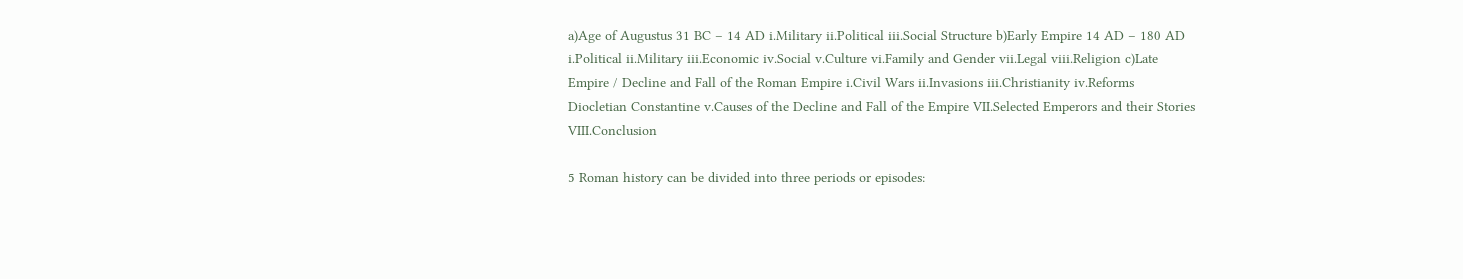a)Age of Augustus 31 BC – 14 AD i.Military ii.Political iii.Social Structure b)Early Empire 14 AD – 180 AD i.Political ii.Military iii.Economic iv.Social v.Culture vi.Family and Gender vii.Legal viii.Religion c)Late Empire / Decline and Fall of the Roman Empire i.Civil Wars ii.Invasions iii.Christianity iv.Reforms Diocletian Constantine v.Causes of the Decline and Fall of the Empire VII.Selected Emperors and their Stories VIII.Conclusion

5 Roman history can be divided into three periods or episodes: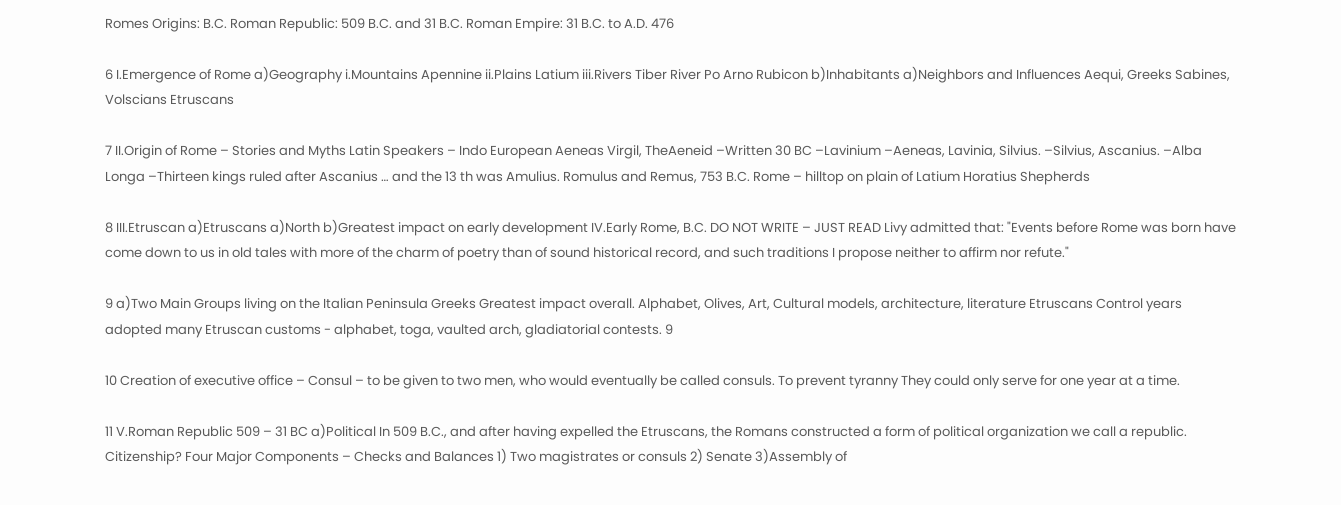Romes Origins: B.C. Roman Republic: 509 B.C. and 31 B.C. Roman Empire: 31 B.C. to A.D. 476

6 I.Emergence of Rome a)Geography i.Mountains Apennine ii.Plains Latium iii.Rivers Tiber River Po Arno Rubicon b)Inhabitants a)Neighbors and Influences Aequi, Greeks Sabines, Volscians Etruscans

7 II.Origin of Rome – Stories and Myths Latin Speakers – Indo European Aeneas Virgil, TheAeneid –Written 30 BC –Lavinium –Aeneas, Lavinia, Silvius. –Silvius, Ascanius. –Alba Longa –Thirteen kings ruled after Ascanius … and the 13 th was Amulius. Romulus and Remus, 753 B.C. Rome – hilltop on plain of Latium Horatius Shepherds

8 III.Etruscan a)Etruscans a)North b)Greatest impact on early development IV.Early Rome, B.C. DO NOT WRITE – JUST READ Livy admitted that: "Events before Rome was born have come down to us in old tales with more of the charm of poetry than of sound historical record, and such traditions I propose neither to affirm nor refute."

9 a)Two Main Groups living on the Italian Peninsula Greeks Greatest impact overall. Alphabet, Olives, Art, Cultural models, architecture, literature Etruscans Control years adopted many Etruscan customs - alphabet, toga, vaulted arch, gladiatorial contests. 9

10 Creation of executive office – Consul – to be given to two men, who would eventually be called consuls. To prevent tyranny They could only serve for one year at a time.

11 V.Roman Republic 509 – 31 BC a)Political In 509 B.C., and after having expelled the Etruscans, the Romans constructed a form of political organization we call a republic. Citizenship? Four Major Components – Checks and Balances 1) Two magistrates or consuls 2) Senate 3)Assembly of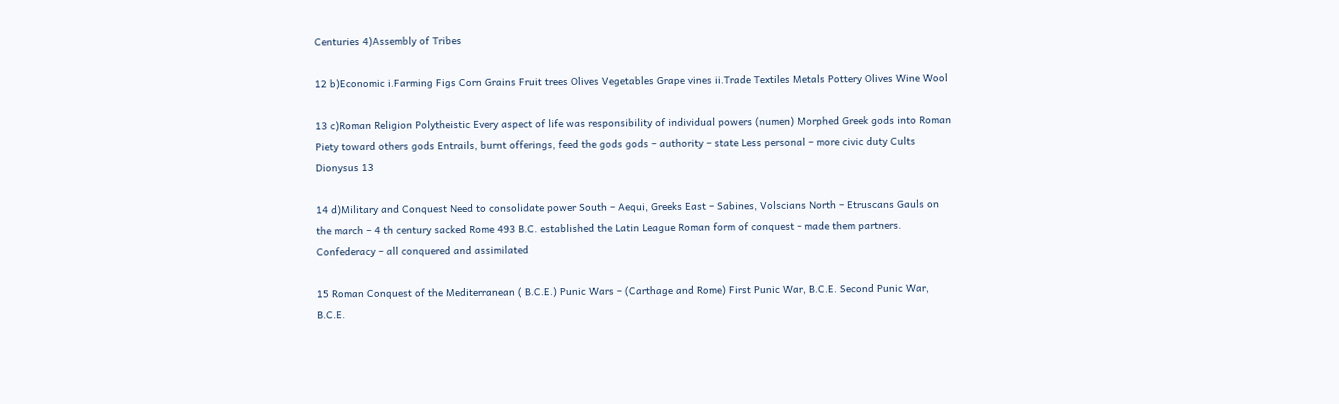Centuries 4)Assembly of Tribes

12 b)Economic i.Farming Figs Corn Grains Fruit trees Olives Vegetables Grape vines ii.Trade Textiles Metals Pottery Olives Wine Wool

13 c)Roman Religion Polytheistic Every aspect of life was responsibility of individual powers (numen) Morphed Greek gods into Roman Piety toward others gods Entrails, burnt offerings, feed the gods gods – authority – state Less personal – more civic duty Cults Dionysus 13

14 d)Military and Conquest Need to consolidate power South – Aequi, Greeks East – Sabines, Volscians North – Etruscans Gauls on the march – 4 th century sacked Rome 493 B.C. established the Latin League Roman form of conquest - made them partners. Confederacy – all conquered and assimilated

15 Roman Conquest of the Mediterranean ( B.C.E.) Punic Wars – (Carthage and Rome) First Punic War, B.C.E. Second Punic War, B.C.E.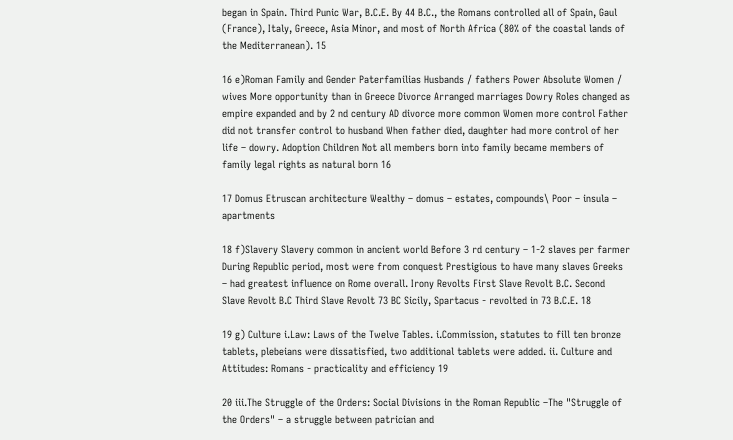began in Spain. Third Punic War, B.C.E. By 44 B.C., the Romans controlled all of Spain, Gaul (France), Italy, Greece, Asia Minor, and most of North Africa (80% of the coastal lands of the Mediterranean). 15

16 e)Roman Family and Gender Paterfamilias Husbands / fathers Power Absolute Women / wives More opportunity than in Greece Divorce Arranged marriages Dowry Roles changed as empire expanded and by 2 nd century AD divorce more common Women more control Father did not transfer control to husband When father died, daughter had more control of her life – dowry. Adoption Children Not all members born into family became members of family legal rights as natural born 16

17 Domus Etruscan architecture Wealthy – domus – estates, compounds\ Poor – insula – apartments

18 f)Slavery Slavery common in ancient world Before 3 rd century – 1-2 slaves per farmer During Republic period, most were from conquest Prestigious to have many slaves Greeks – had greatest influence on Rome overall. Irony Revolts First Slave Revolt B.C. Second Slave Revolt B.C Third Slave Revolt 73 BC Sicily, Spartacus - revolted in 73 B.C.E. 18

19 g) Culture i.Law: Laws of the Twelve Tables. i.Commission, statutes to fill ten bronze tablets, plebeians were dissatisfied, two additional tablets were added. ii. Culture and Attitudes: Romans - practicality and efficiency 19

20 iii.The Struggle of the Orders: Social Divisions in the Roman Republic –The "Struggle of the Orders" – a struggle between patrician and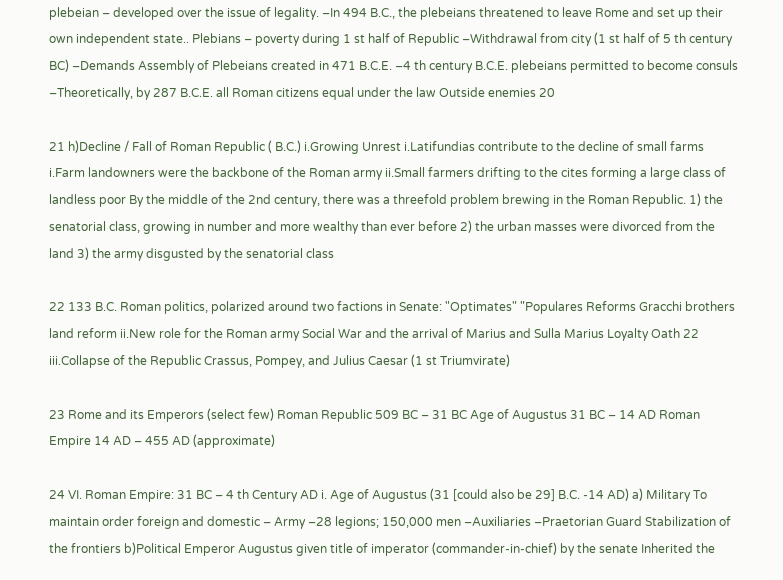plebeian – developed over the issue of legality. –In 494 B.C., the plebeians threatened to leave Rome and set up their own independent state.. Plebians – poverty during 1 st half of Republic –Withdrawal from city (1 st half of 5 th century BC) –Demands Assembly of Plebeians created in 471 B.C.E. –4 th century B.C.E. plebeians permitted to become consuls –Theoretically, by 287 B.C.E. all Roman citizens equal under the law Outside enemies 20

21 h)Decline / Fall of Roman Republic ( B.C.) i.Growing Unrest i.Latifundias contribute to the decline of small farms i.Farm landowners were the backbone of the Roman army ii.Small farmers drifting to the cites forming a large class of landless poor By the middle of the 2nd century, there was a threefold problem brewing in the Roman Republic. 1) the senatorial class, growing in number and more wealthy than ever before 2) the urban masses were divorced from the land 3) the army disgusted by the senatorial class

22 133 B.C. Roman politics, polarized around two factions in Senate: "Optimates" "Populares Reforms Gracchi brothers land reform ii.New role for the Roman army Social War and the arrival of Marius and Sulla Marius Loyalty Oath 22 iii.Collapse of the Republic Crassus, Pompey, and Julius Caesar (1 st Triumvirate)

23 Rome and its Emperors (select few) Roman Republic 509 BC – 31 BC Age of Augustus 31 BC – 14 AD Roman Empire 14 AD – 455 AD (approximate)

24 VI. Roman Empire: 31 BC – 4 th Century AD i. Age of Augustus (31 [could also be 29] B.C. -14 AD) a) Military To maintain order foreign and domestic – Army –28 legions; 150,000 men –Auxiliaries –Praetorian Guard Stabilization of the frontiers b)Political Emperor Augustus given title of imperator (commander-in-chief) by the senate Inherited the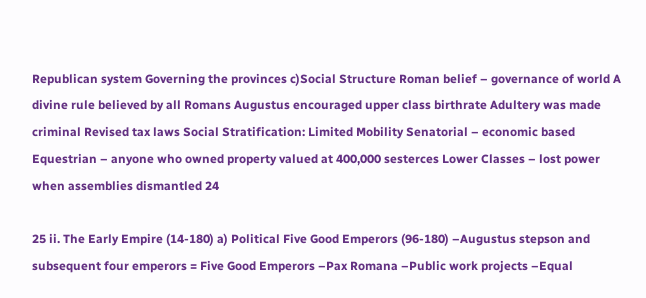Republican system Governing the provinces c)Social Structure Roman belief – governance of world A divine rule believed by all Romans Augustus encouraged upper class birthrate Adultery was made criminal Revised tax laws Social Stratification: Limited Mobility Senatorial – economic based Equestrian – anyone who owned property valued at 400,000 sesterces Lower Classes – lost power when assemblies dismantled 24

25 ii. The Early Empire (14-180) a) Political Five Good Emperors (96-180) –Augustus stepson and subsequent four emperors = Five Good Emperors –Pax Romana –Public work projects –Equal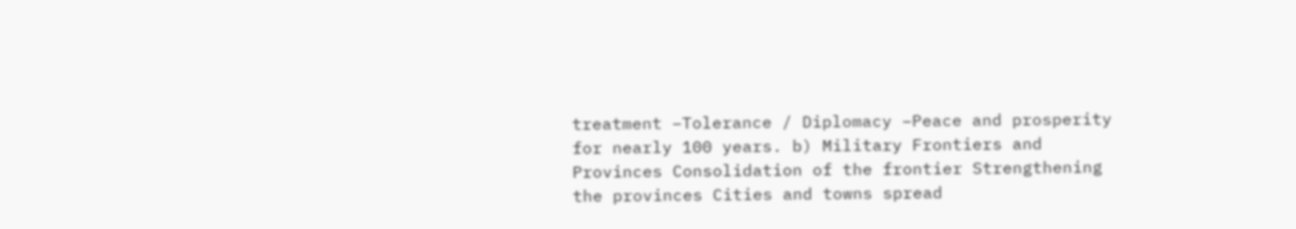treatment –Tolerance / Diplomacy –Peace and prosperity for nearly 100 years. b) Military Frontiers and Provinces Consolidation of the frontier Strengthening the provinces Cities and towns spread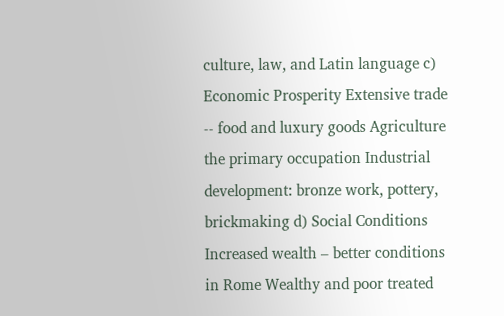culture, law, and Latin language c) Economic Prosperity Extensive trade -- food and luxury goods Agriculture the primary occupation Industrial development: bronze work, pottery, brickmaking d) Social Conditions Increased wealth – better conditions in Rome Wealthy and poor treated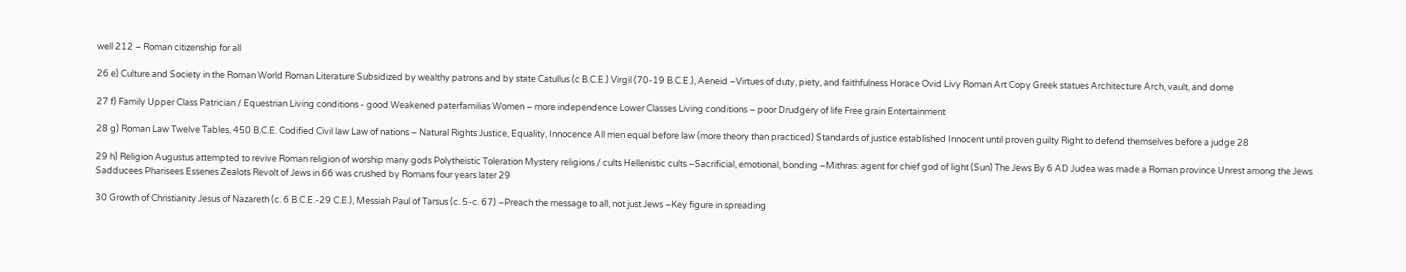well 212 – Roman citizenship for all

26 e) Culture and Society in the Roman World Roman Literature Subsidized by wealthy patrons and by state Catullus (c B.C.E.) Virgil (70-19 B.C.E.), Aeneid –Virtues of duty, piety, and faithfulness Horace Ovid Livy Roman Art Copy Greek statues Architecture Arch, vault, and dome

27 f) Family Upper Class Patrician / Equestrian Living conditions - good Weakened paterfamilias Women – more independence Lower Classes Living conditions – poor Drudgery of life Free grain Entertainment

28 g) Roman Law Twelve Tables, 450 B.C.E. Codified Civil law Law of nations – Natural Rights Justice, Equality, Innocence All men equal before law (more theory than practiced) Standards of justice established Innocent until proven guilty Right to defend themselves before a judge 28

29 h) Religion Augustus attempted to revive Roman religion of worship many gods Polytheistic Toleration Mystery religions / cults Hellenistic cults –Sacrificial, emotional, bonding –Mithras: agent for chief god of light (Sun) The Jews By 6 AD Judea was made a Roman province Unrest among the Jews Sadducees Pharisees Essenes Zealots Revolt of Jews in 66 was crushed by Romans four years later 29

30 Growth of Christianity Jesus of Nazareth (c. 6 B.C.E.-29 C.E.), Messiah Paul of Tarsus (c. 5-c. 67) –Preach the message to all, not just Jews –Key figure in spreading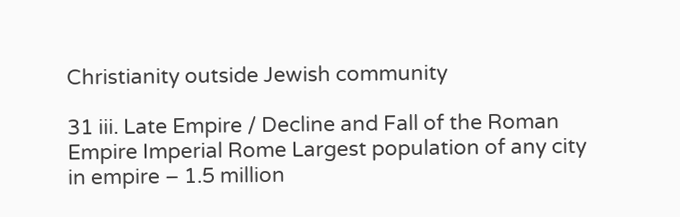Christianity outside Jewish community

31 iii. Late Empire / Decline and Fall of the Roman Empire Imperial Rome Largest population of any city in empire – 1.5 million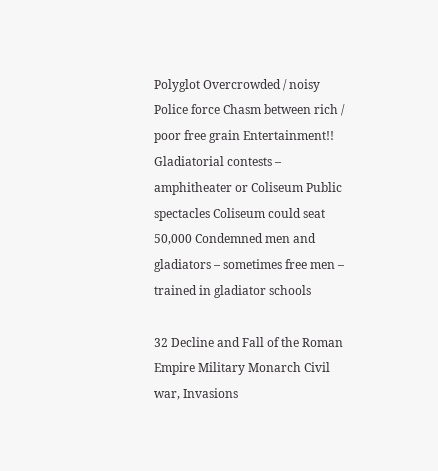Polyglot Overcrowded / noisy Police force Chasm between rich / poor free grain Entertainment!! Gladiatorial contests – amphitheater or Coliseum Public spectacles Coliseum could seat 50,000 Condemned men and gladiators – sometimes free men – trained in gladiator schools

32 Decline and Fall of the Roman Empire Military Monarch Civil war, Invasions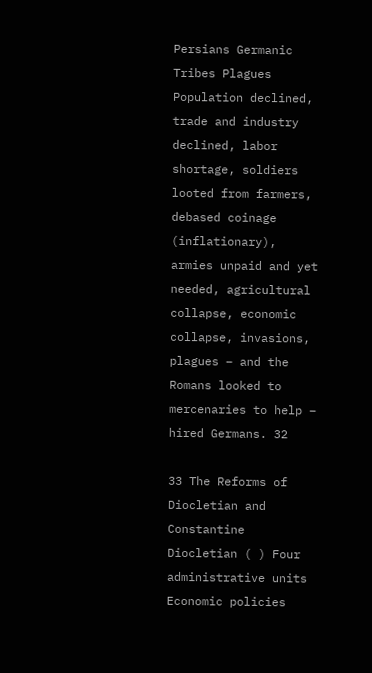Persians Germanic Tribes Plagues Population declined, trade and industry declined, labor shortage, soldiers looted from farmers, debased coinage (inflationary), armies unpaid and yet needed, agricultural collapse, economic collapse, invasions, plagues – and the Romans looked to mercenaries to help – hired Germans. 32

33 The Reforms of Diocletian and Constantine Diocletian ( ) Four administrative units Economic policies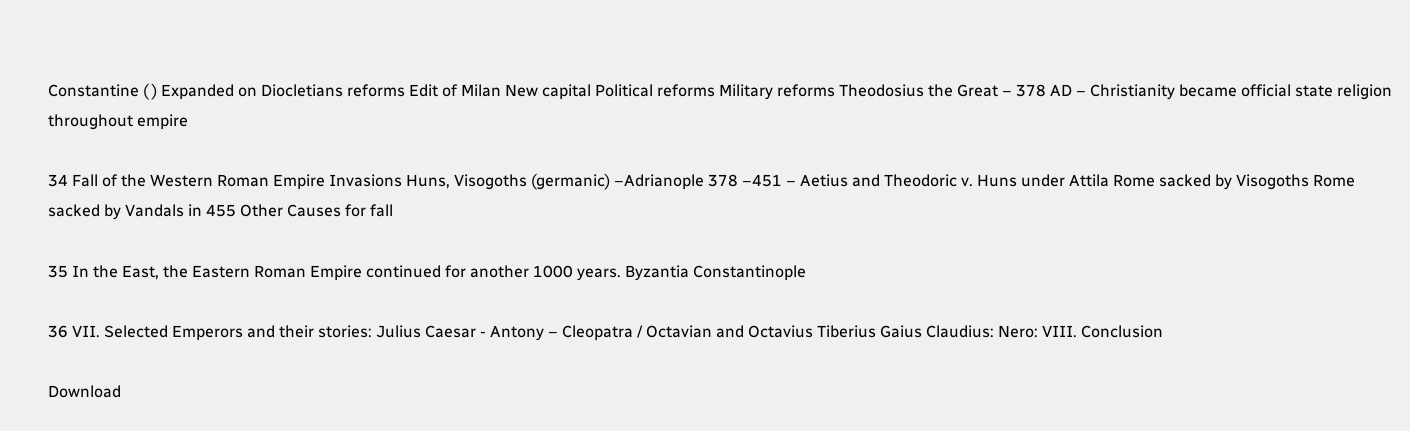Constantine ( ) Expanded on Diocletians reforms Edit of Milan New capital Political reforms Military reforms Theodosius the Great – 378 AD – Christianity became official state religion throughout empire

34 Fall of the Western Roman Empire Invasions Huns, Visogoths (germanic) –Adrianople 378 –451 – Aetius and Theodoric v. Huns under Attila Rome sacked by Visogoths Rome sacked by Vandals in 455 Other Causes for fall

35 In the East, the Eastern Roman Empire continued for another 1000 years. Byzantia Constantinople

36 VII. Selected Emperors and their stories: Julius Caesar - Antony – Cleopatra / Octavian and Octavius Tiberius Gaius Claudius: Nero: VIII. Conclusion

Download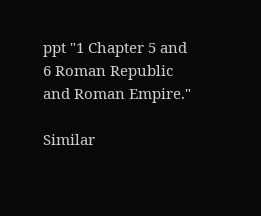ppt "1 Chapter 5 and 6 Roman Republic and Roman Empire."

Similar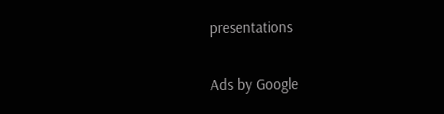presentations

Ads by Google